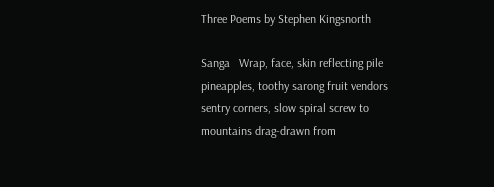Three Poems by Stephen Kingsnorth

Sanga   Wrap, face, skin reflecting pile pineapples, toothy sarong fruit vendors sentry corners, slow spiral screw to mountains drag-drawn from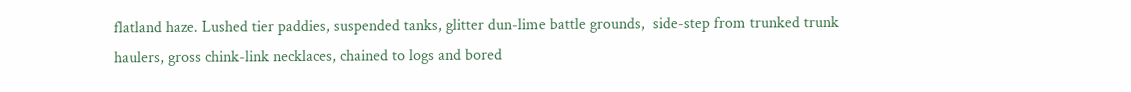flatland haze. Lushed tier paddies, suspended tanks, glitter dun-lime battle grounds,  side-step from trunked trunk haulers, gross chink-link necklaces, chained to logs and bored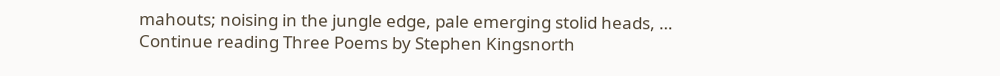mahouts; noising in the jungle edge, pale emerging stolid heads, … Continue reading Three Poems by Stephen Kingsnorth